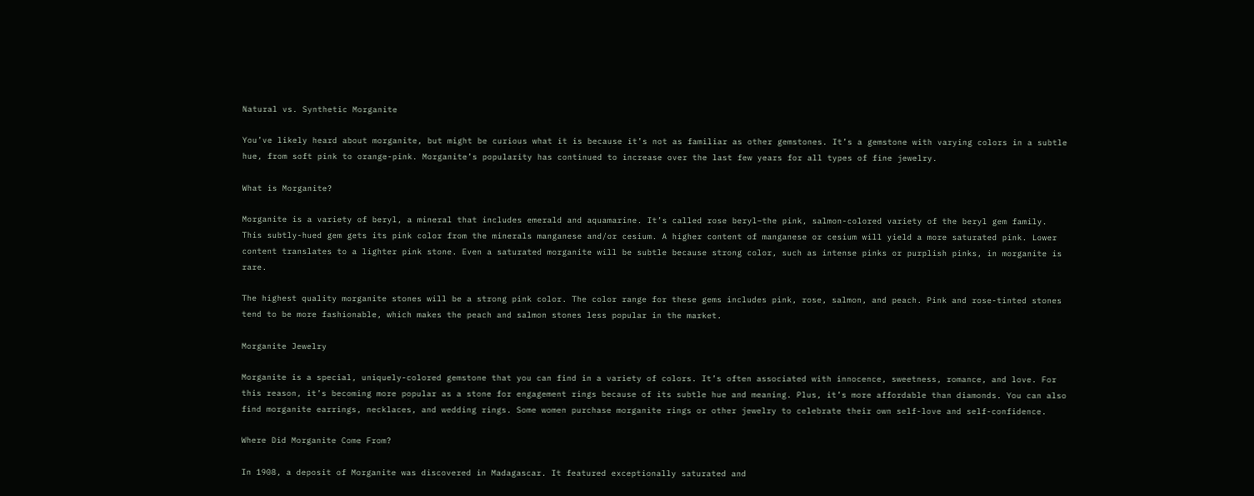Natural vs. Synthetic Morganite

You’ve likely heard about morganite, but might be curious what it is because it’s not as familiar as other gemstones. It’s a gemstone with varying colors in a subtle hue, from soft pink to orange-pink. Morganite’s popularity has continued to increase over the last few years for all types of fine jewelry.

What is Morganite?

Morganite is a variety of beryl, a mineral that includes emerald and aquamarine. It’s called rose beryl–the pink, salmon-colored variety of the beryl gem family. This subtly-hued gem gets its pink color from the minerals manganese and/or cesium. A higher content of manganese or cesium will yield a more saturated pink. Lower content translates to a lighter pink stone. Even a saturated morganite will be subtle because strong color, such as intense pinks or purplish pinks, in morganite is rare.

The highest quality morganite stones will be a strong pink color. The color range for these gems includes pink, rose, salmon, and peach. Pink and rose-tinted stones tend to be more fashionable, which makes the peach and salmon stones less popular in the market.

Morganite Jewelry

Morganite is a special, uniquely-colored gemstone that you can find in a variety of colors. It’s often associated with innocence, sweetness, romance, and love. For this reason, it’s becoming more popular as a stone for engagement rings because of its subtle hue and meaning. Plus, it’s more affordable than diamonds. You can also find morganite earrings, necklaces, and wedding rings. Some women purchase morganite rings or other jewelry to celebrate their own self-love and self-confidence.

Where Did Morganite Come From?

In 1908, a deposit of Morganite was discovered in Madagascar. It featured exceptionally saturated and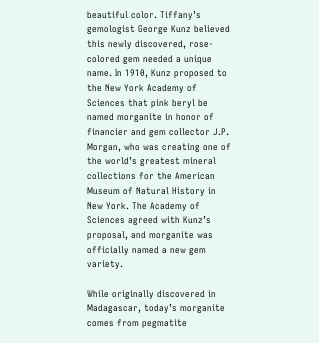beautiful color. Tiffany’s gemologist George Kunz believed this newly discovered, rose-colored gem needed a unique name. In 1910, Kunz proposed to the New York Academy of Sciences that pink beryl be named morganite in honor of financier and gem collector J.P. Morgan, who was creating one of the world’s greatest mineral collections for the American Museum of Natural History in New York. The Academy of Sciences agreed with Kunz’s proposal, and morganite was officially named a new gem variety.

While originally discovered in Madagascar, today’s morganite comes from pegmatite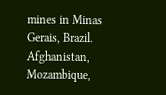mines in Minas Gerais, Brazil. Afghanistan, Mozambique,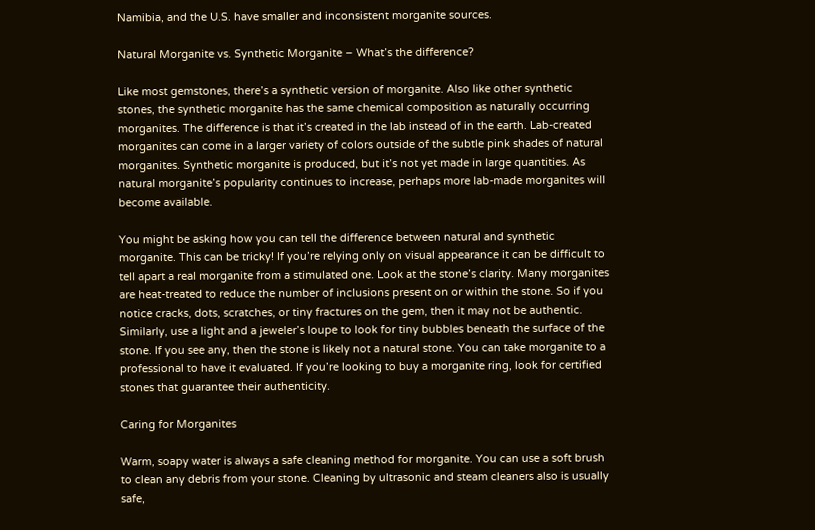Namibia, and the U.S. have smaller and inconsistent morganite sources.

Natural Morganite vs. Synthetic Morganite – What’s the difference?

Like most gemstones, there’s a synthetic version of morganite. Also like other synthetic stones, the synthetic morganite has the same chemical composition as naturally occurring morganites. The difference is that it’s created in the lab instead of in the earth. Lab-created morganites can come in a larger variety of colors outside of the subtle pink shades of natural morganites. Synthetic morganite is produced, but it’s not yet made in large quantities. As natural morganite’s popularity continues to increase, perhaps more lab-made morganites will become available.

You might be asking how you can tell the difference between natural and synthetic morganite. This can be tricky! If you’re relying only on visual appearance it can be difficult to tell apart a real morganite from a stimulated one. Look at the stone’s clarity. Many morganites are heat-treated to reduce the number of inclusions present on or within the stone. So if you notice cracks, dots, scratches, or tiny fractures on the gem, then it may not be authentic. Similarly, use a light and a jeweler’s loupe to look for tiny bubbles beneath the surface of the stone. If you see any, then the stone is likely not a natural stone. You can take morganite to a professional to have it evaluated. If you’re looking to buy a morganite ring, look for certified stones that guarantee their authenticity.

Caring for Morganites

Warm, soapy water is always a safe cleaning method for morganite. You can use a soft brush to clean any debris from your stone. Cleaning by ultrasonic and steam cleaners also is usually safe,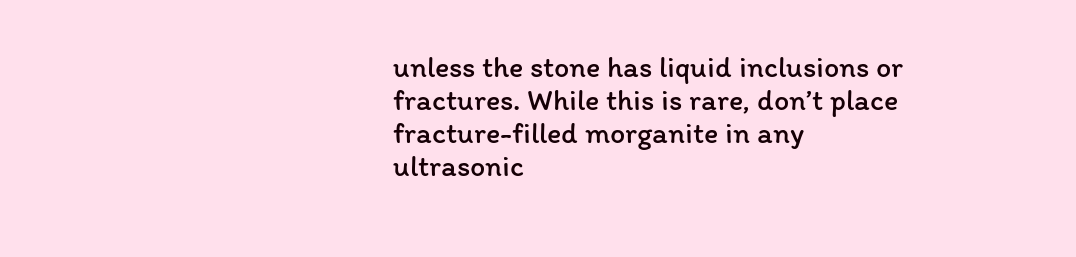unless the stone has liquid inclusions or fractures. While this is rare, don’t place fracture-filled morganite in any ultrasonic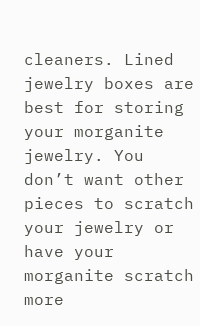cleaners. Lined jewelry boxes are best for storing your morganite jewelry. You don’t want other pieces to scratch your jewelry or have your morganite scratch more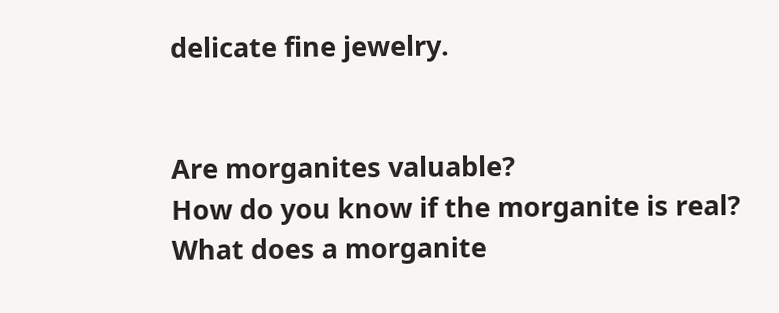delicate fine jewelry.


Are morganites valuable?
How do you know if the morganite is real?
What does a morganite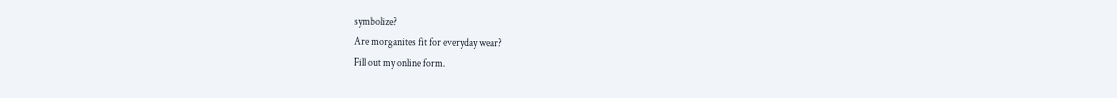symbolize?
Are morganites fit for everyday wear?
Fill out my online form.